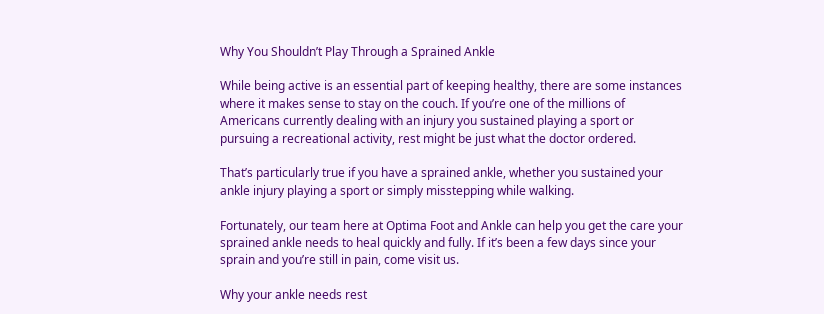Why You Shouldn’t Play Through a Sprained Ankle

While being active is an essential part of keeping healthy, there are some instances where it makes sense to stay on the couch. If you’re one of the millions of Americans currently dealing with an injury you sustained playing a sport or pursuing a recreational activity, rest might be just what the doctor ordered.

That’s particularly true if you have a sprained ankle, whether you sustained your ankle injury playing a sport or simply misstepping while walking.

Fortunately, our team here at Optima Foot and Ankle can help you get the care your sprained ankle needs to heal quickly and fully. If it’s been a few days since your sprain and you’re still in pain, come visit us.

Why your ankle needs rest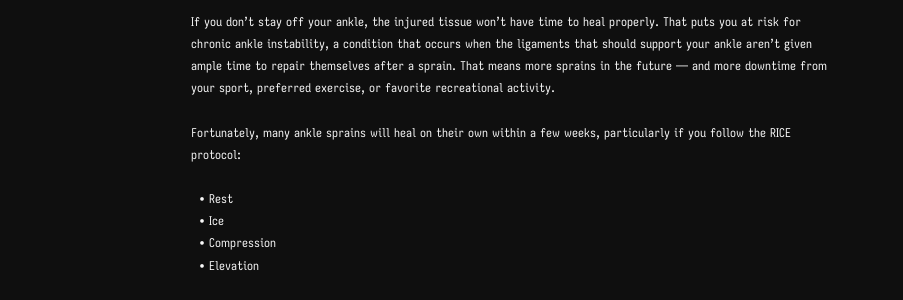If you don’t stay off your ankle, the injured tissue won’t have time to heal properly. That puts you at risk for chronic ankle instability, a condition that occurs when the ligaments that should support your ankle aren’t given ample time to repair themselves after a sprain. That means more sprains in the future — and more downtime from your sport, preferred exercise, or favorite recreational activity.

Fortunately, many ankle sprains will heal on their own within a few weeks, particularly if you follow the RICE protocol:

  • Rest
  • Ice
  • Compression
  • Elevation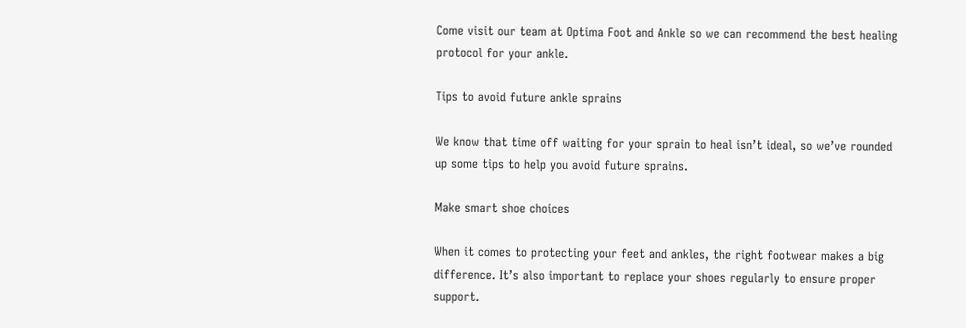Come visit our team at Optima Foot and Ankle so we can recommend the best healing protocol for your ankle.

Tips to avoid future ankle sprains

We know that time off waiting for your sprain to heal isn’t ideal, so we’ve rounded up some tips to help you avoid future sprains.

Make smart shoe choices

When it comes to protecting your feet and ankles, the right footwear makes a big difference. It’s also important to replace your shoes regularly to ensure proper support.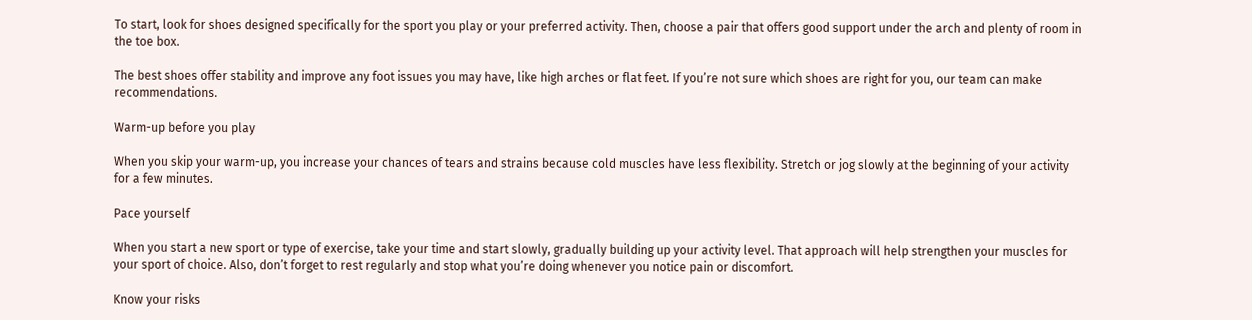To start, look for shoes designed specifically for the sport you play or your preferred activity. Then, choose a pair that offers good support under the arch and plenty of room in the toe box.

The best shoes offer stability and improve any foot issues you may have, like high arches or flat feet. If you’re not sure which shoes are right for you, our team can make recommendations.

Warm-up before you play

When you skip your warm-up, you increase your chances of tears and strains because cold muscles have less flexibility. Stretch or jog slowly at the beginning of your activity for a few minutes.

Pace yourself

When you start a new sport or type of exercise, take your time and start slowly, gradually building up your activity level. That approach will help strengthen your muscles for your sport of choice. Also, don’t forget to rest regularly and stop what you’re doing whenever you notice pain or discomfort.

Know your risks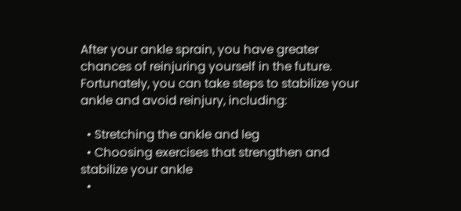After your ankle sprain, you have greater chances of reinjuring yourself in the future. Fortunately, you can take steps to stabilize your ankle and avoid reinjury, including:

  • Stretching the ankle and leg
  • Choosing exercises that strengthen and stabilize your ankle
  •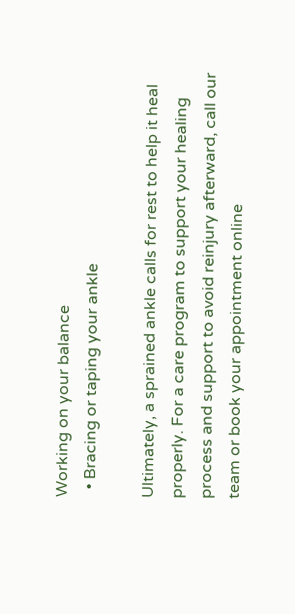Working on your balance
  • Bracing or taping your ankle

Ultimately, a sprained ankle calls for rest to help it heal properly. For a care program to support your healing process and support to avoid reinjury afterward, call our team or book your appointment online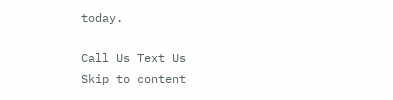today.

Call Us Text Us
Skip to content